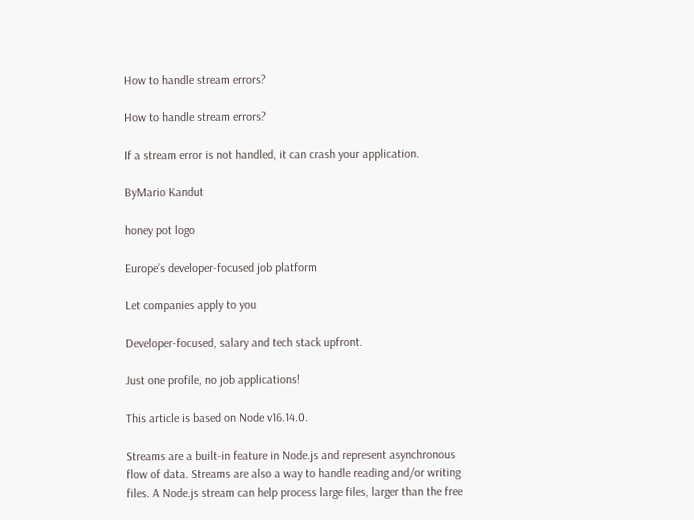How to handle stream errors?

How to handle stream errors?

If a stream error is not handled, it can crash your application.

ByMario Kandut

honey pot logo

Europe’s developer-focused job platform

Let companies apply to you

Developer-focused, salary and tech stack upfront.

Just one profile, no job applications!

This article is based on Node v16.14.0.

Streams are a built-in feature in Node.js and represent asynchronous flow of data. Streams are also a way to handle reading and/or writing files. A Node.js stream can help process large files, larger than the free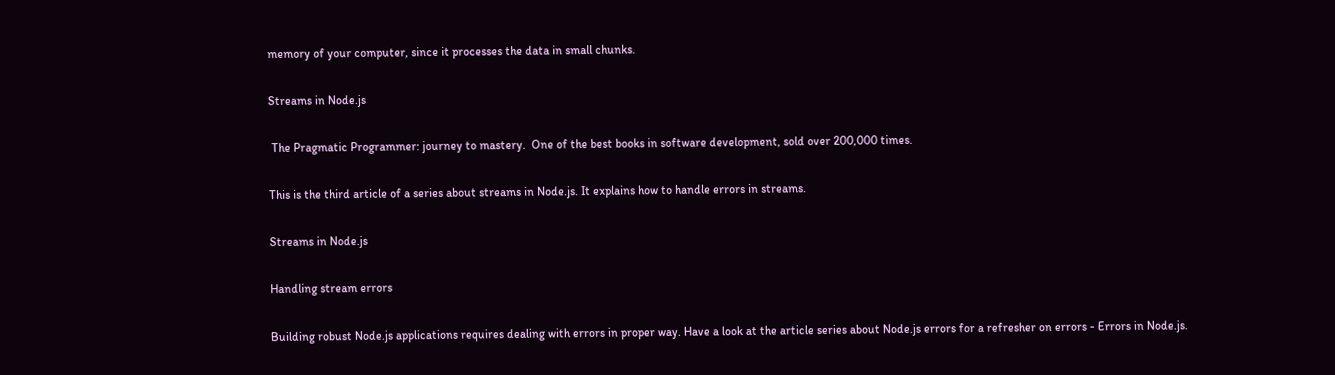memory of your computer, since it processes the data in small chunks.

Streams in Node.js

 The Pragmatic Programmer: journey to mastery.  One of the best books in software development, sold over 200,000 times.

This is the third article of a series about streams in Node.js. It explains how to handle errors in streams.

Streams in Node.js

Handling stream errors

Building robust Node.js applications requires dealing with errors in proper way. Have a look at the article series about Node.js errors for a refresher on errors - Errors in Node.js.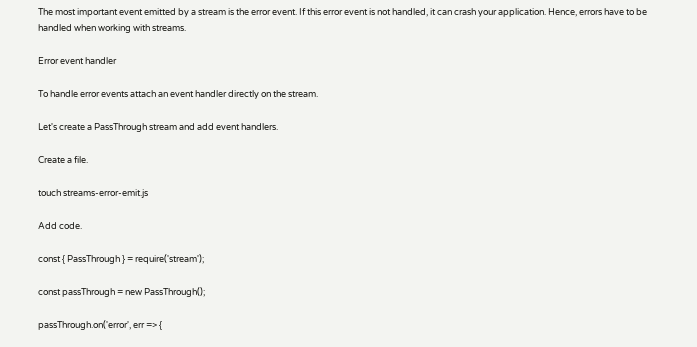The most important event emitted by a stream is the error event. If this error event is not handled, it can crash your application. Hence, errors have to be handled when working with streams.

Error event handler

To handle error events attach an event handler directly on the stream.

Let's create a PassThrough stream and add event handlers.

Create a file.

touch streams-error-emit.js

Add code.

const { PassThrough } = require('stream');

const passThrough = new PassThrough();

passThrough.on('error', err => {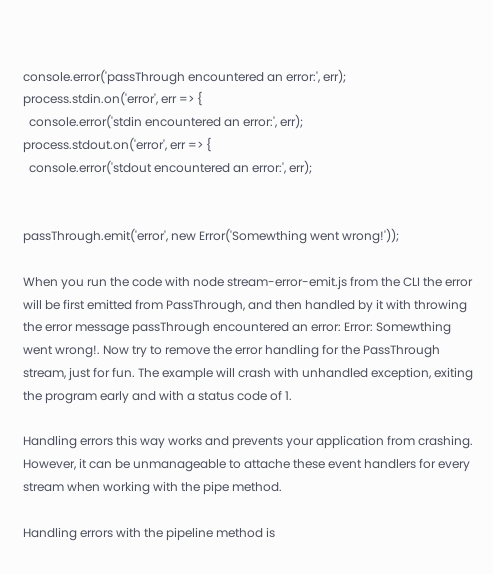console.error('passThrough encountered an error:', err);
process.stdin.on('error', err => {
  console.error('stdin encountered an error:', err);
process.stdout.on('error', err => {
  console.error('stdout encountered an error:', err);


passThrough.emit('error', new Error('Somewthing went wrong!'));

When you run the code with node stream-error-emit.js from the CLI the error will be first emitted from PassThrough, and then handled by it with throwing the error message passThrough encountered an error: Error: Somewthing went wrong!. Now try to remove the error handling for the PassThrough stream, just for fun. The example will crash with unhandled exception, exiting the program early and with a status code of 1.

Handling errors this way works and prevents your application from crashing. However, it can be unmanageable to attache these event handlers for every stream when working with the pipe method.

Handling errors with the pipeline method is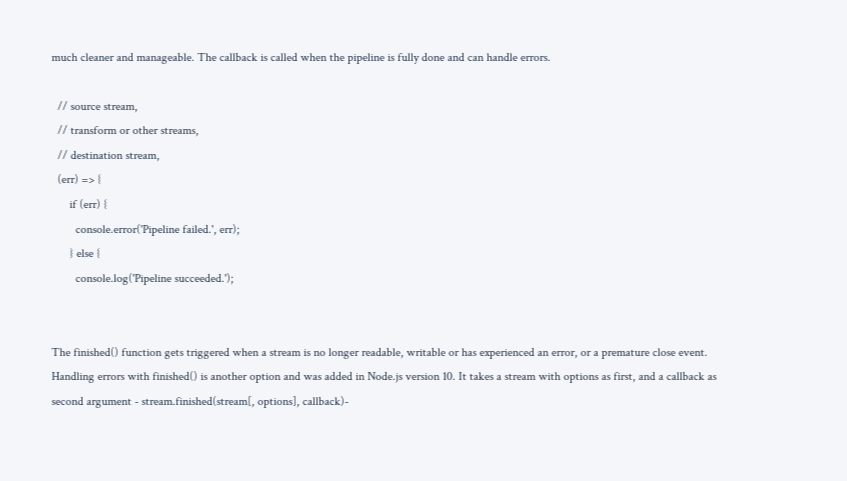much cleaner and manageable. The callback is called when the pipeline is fully done and can handle errors.

  // source stream,
  // transform or other streams,
  // destination stream,
  (err) => {
      if (err) {
        console.error('Pipeline failed.', err);
      } else {
        console.log('Pipeline succeeded.');


The finished() function gets triggered when a stream is no longer readable, writable or has experienced an error, or a premature close event. Handling errors with finished() is another option and was added in Node.js version 10. It takes a stream with options as first, and a callback as second argument - stream.finished(stream[, options], callback)-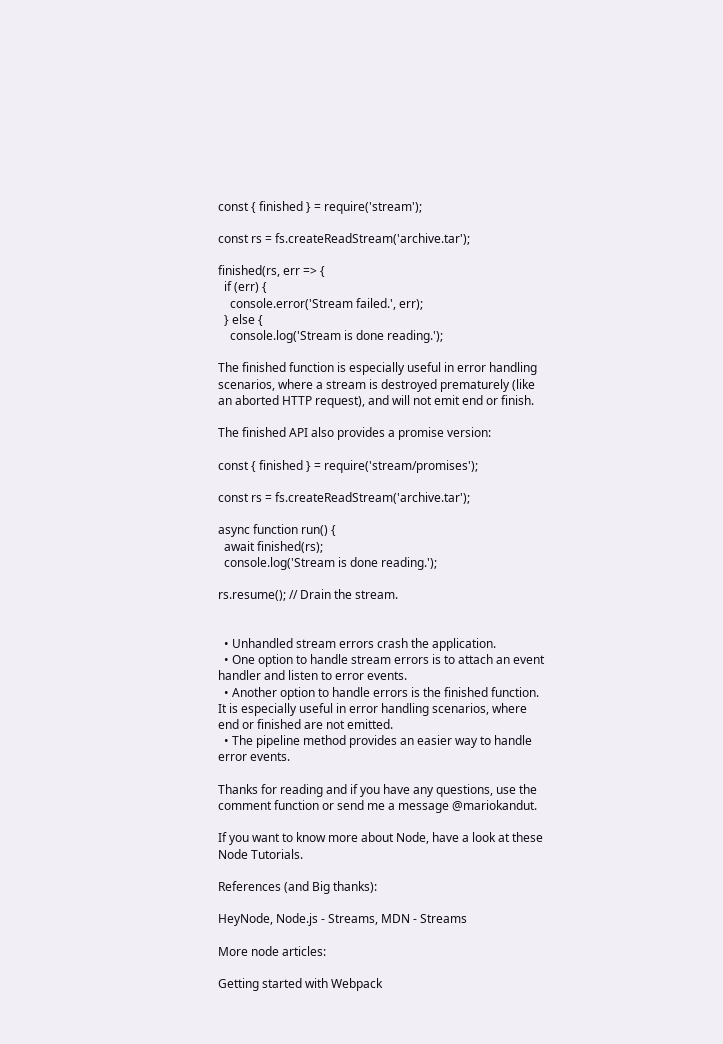const { finished } = require('stream');

const rs = fs.createReadStream('archive.tar');

finished(rs, err => {
  if (err) {
    console.error('Stream failed.', err);
  } else {
    console.log('Stream is done reading.');

The finished function is especially useful in error handling scenarios, where a stream is destroyed prematurely (like an aborted HTTP request), and will not emit end or finish.

The finished API also provides a promise version:

const { finished } = require('stream/promises');

const rs = fs.createReadStream('archive.tar');

async function run() {
  await finished(rs);
  console.log('Stream is done reading.');

rs.resume(); // Drain the stream.


  • Unhandled stream errors crash the application.
  • One option to handle stream errors is to attach an event handler and listen to error events.
  • Another option to handle errors is the finished function. It is especially useful in error handling scenarios, where end or finished are not emitted.
  • The pipeline method provides an easier way to handle error events.

Thanks for reading and if you have any questions, use the comment function or send me a message @mariokandut.

If you want to know more about Node, have a look at these Node Tutorials.

References (and Big thanks):

HeyNode, Node.js - Streams, MDN - Streams

More node articles:

Getting started with Webpack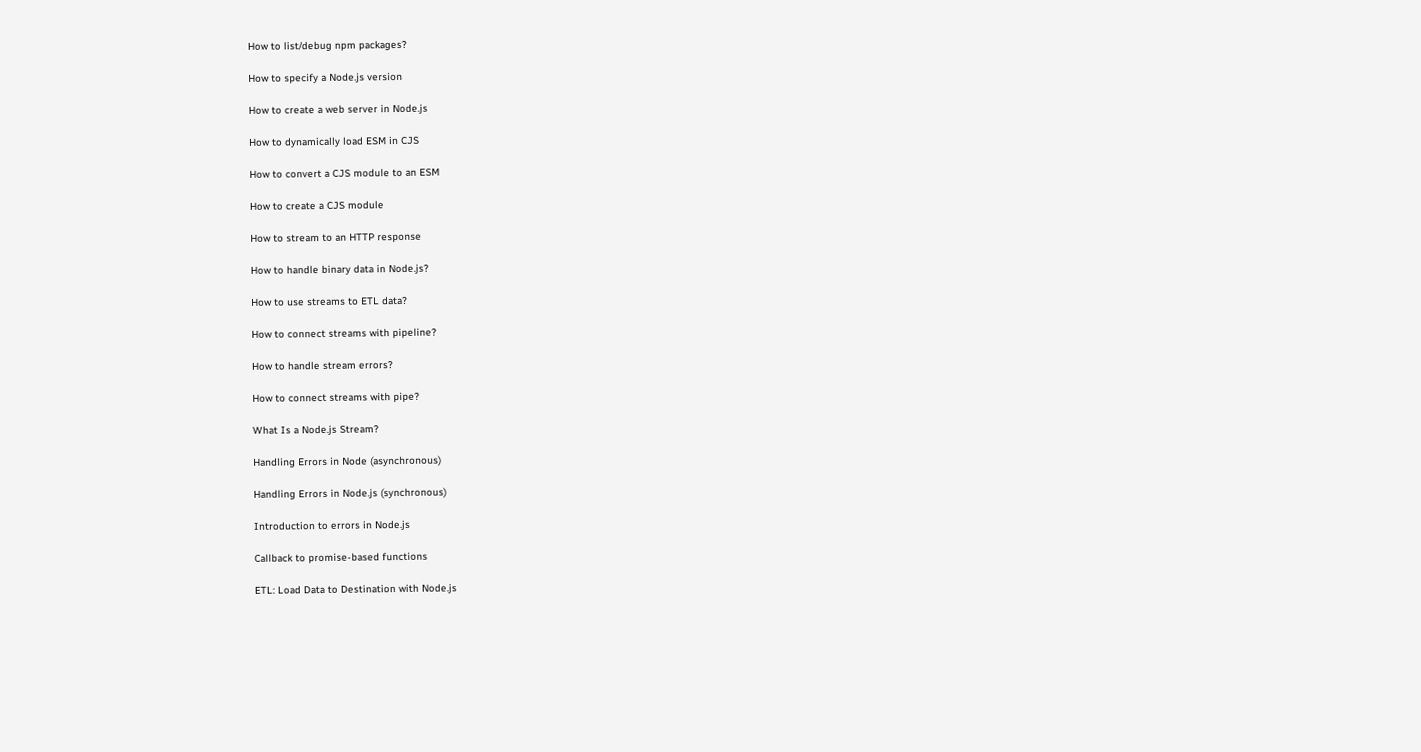How to list/debug npm packages?

How to specify a Node.js version

How to create a web server in Node.js

How to dynamically load ESM in CJS

How to convert a CJS module to an ESM

How to create a CJS module

How to stream to an HTTP response

How to handle binary data in Node.js?

How to use streams to ETL data?

How to connect streams with pipeline?

How to handle stream errors?

How to connect streams with pipe?

What Is a Node.js Stream?

Handling Errors in Node (asynchronous)

Handling Errors in Node.js (synchronous)

Introduction to errors in Node.js

Callback to promise-based functions

ETL: Load Data to Destination with Node.js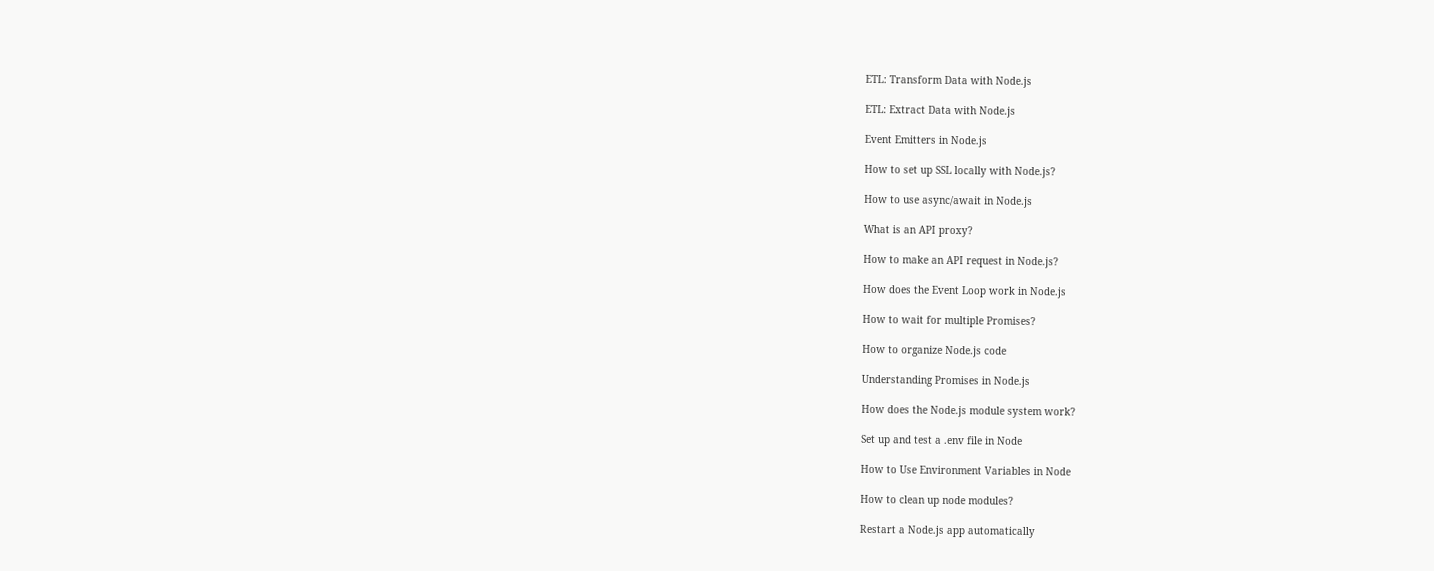ETL: Transform Data with Node.js

ETL: Extract Data with Node.js

Event Emitters in Node.js

How to set up SSL locally with Node.js?

How to use async/await in Node.js

What is an API proxy?

How to make an API request in Node.js?

How does the Event Loop work in Node.js

How to wait for multiple Promises?

How to organize Node.js code

Understanding Promises in Node.js

How does the Node.js module system work?

Set up and test a .env file in Node

How to Use Environment Variables in Node

How to clean up node modules?

Restart a Node.js app automatically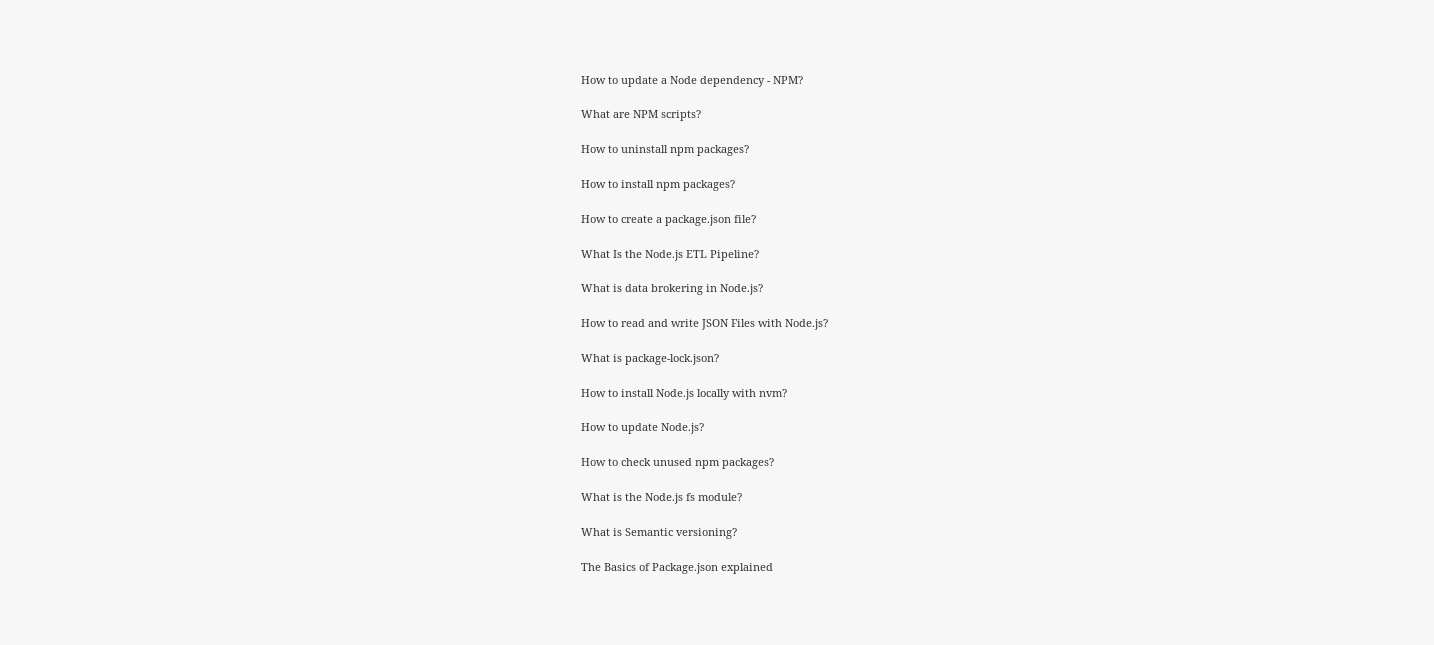How to update a Node dependency - NPM?

What are NPM scripts?

How to uninstall npm packages?

How to install npm packages?

How to create a package.json file?

What Is the Node.js ETL Pipeline?

What is data brokering in Node.js?

How to read and write JSON Files with Node.js?

What is package-lock.json?

How to install Node.js locally with nvm?

How to update Node.js?

How to check unused npm packages?

What is the Node.js fs module?

What is Semantic versioning?

The Basics of Package.json explained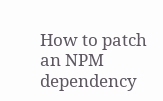How to patch an NPM dependency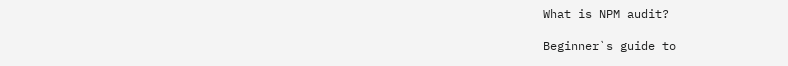What is NPM audit?

Beginner`s guide to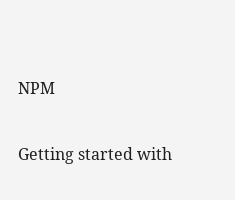NPM

Getting started with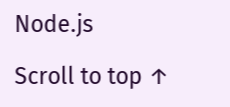Node.js

Scroll to top ↑